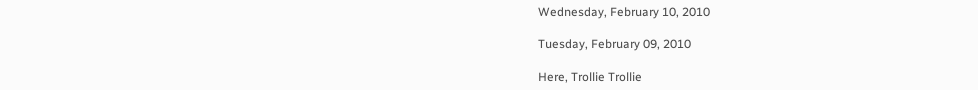Wednesday, February 10, 2010

Tuesday, February 09, 2010

Here, Trollie Trollie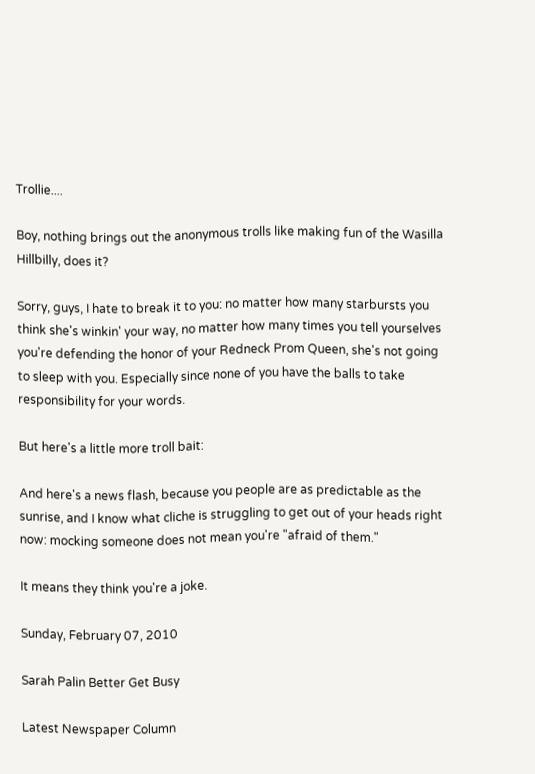Trollie....

Boy, nothing brings out the anonymous trolls like making fun of the Wasilla Hillbilly, does it?

Sorry, guys, I hate to break it to you: no matter how many starbursts you think she's winkin' your way, no matter how many times you tell yourselves you're defending the honor of your Redneck Prom Queen, she's not going to sleep with you. Especially since none of you have the balls to take responsibility for your words.

But here's a little more troll bait:

And here's a news flash, because you people are as predictable as the sunrise, and I know what cliche is struggling to get out of your heads right now: mocking someone does not mean you're "afraid of them."

It means they think you're a joke.

Sunday, February 07, 2010

Sarah Palin Better Get Busy

Latest Newspaper Column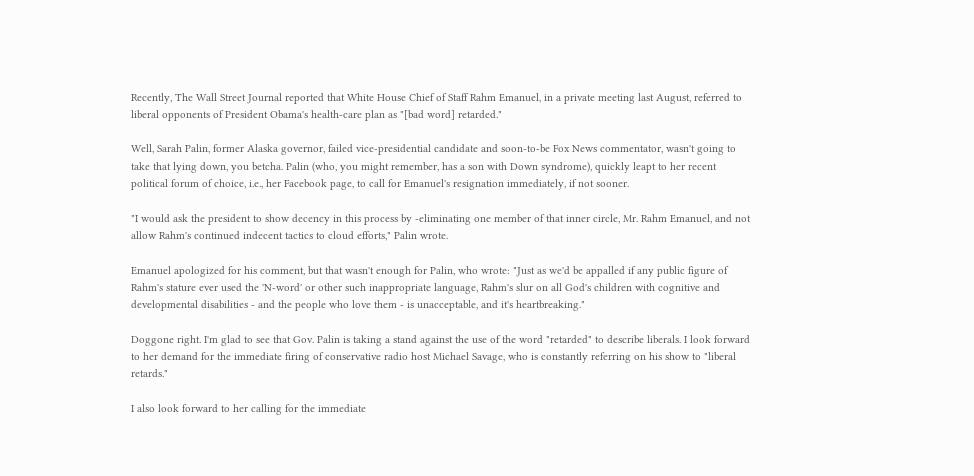Recently, The Wall Street Journal reported that White House Chief of Staff Rahm Emanuel, in a private meeting last August, referred to liberal opponents of President Obama's health-care plan as "[bad word] retarded."

Well, Sarah Palin, former Alaska governor, failed vice-presidential candidate and soon-to-be Fox News commentator, wasn't going to take that lying down, you betcha. Palin (who, you might remember, has a son with Down syndrome), quickly leapt to her recent political forum of choice, i.e., her Facebook page, to call for Emanuel's resignation immediately, if not sooner.

"I would ask the president to show decency in this process by -eliminating one member of that inner circle, Mr. Rahm Emanuel, and not allow Rahm's continued indecent tactics to cloud efforts," Palin wrote.

Emanuel apologized for his comment, but that wasn't enough for Palin, who wrote: "Just as we'd be appalled if any public figure of Rahm's stature ever used the 'N-word' or other such inappropriate language, Rahm's slur on all God's children with cognitive and developmental disabilities - and the people who love them - is unacceptable, and it's heartbreaking."

Doggone right. I'm glad to see that Gov. Palin is taking a stand against the use of the word "retarded" to describe liberals. I look forward to her demand for the immediate firing of conservative radio host Michael Savage, who is constantly referring on his show to "liberal retards."

I also look forward to her calling for the immediate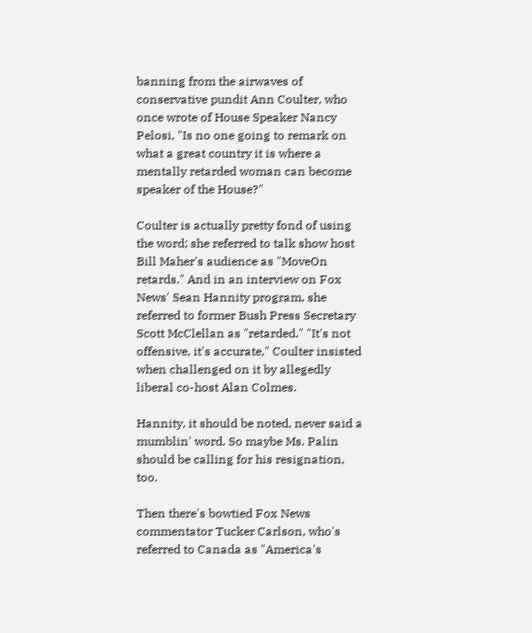banning from the airwaves of conservative pundit Ann Coulter, who once wrote of House Speaker Nancy Pelosi, "Is no one going to remark on what a great country it is where a mentally retarded woman can become speaker of the House?"

Coulter is actually pretty fond of using the word; she referred to talk show host Bill Maher's audience as "MoveOn retards." And in an interview on Fox News' Sean Hannity program, she referred to former Bush Press Secretary Scott McClellan as "retarded." "It's not offensive, it's accurate," Coulter insisted when challenged on it by allegedly liberal co-host Alan Colmes.

Hannity, it should be noted, never said a mumblin' word. So maybe Ms. Palin should be calling for his resignation, too.

Then there's bowtied Fox News commentator Tucker Carlson, who's referred to Canada as "America's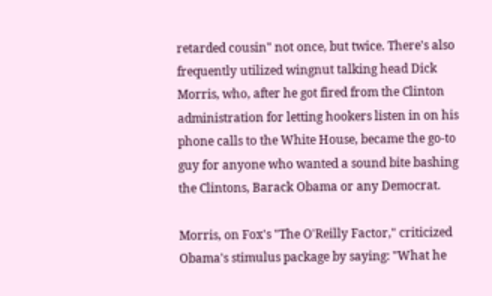retarded cousin" not once, but twice. There's also frequently utilized wingnut talking head Dick Morris, who, after he got fired from the Clinton administration for letting hookers listen in on his phone calls to the White House, became the go-to guy for anyone who wanted a sound bite bashing the Clintons, Barack Obama or any Democrat.

Morris, on Fox's "The O'Reilly Factor," criticized Obama's stimulus package by saying: "What he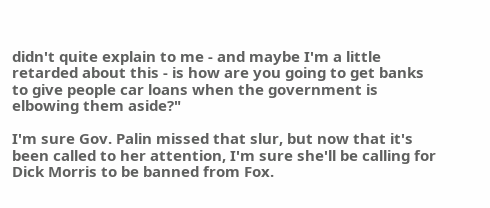didn't quite explain to me - and maybe I'm a little retarded about this - is how are you going to get banks to give people car loans when the government is elbowing them aside?"

I'm sure Gov. Palin missed that slur, but now that it's been called to her attention, I'm sure she'll be calling for Dick Morris to be banned from Fox.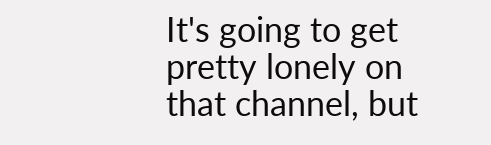It's going to get pretty lonely on that channel, but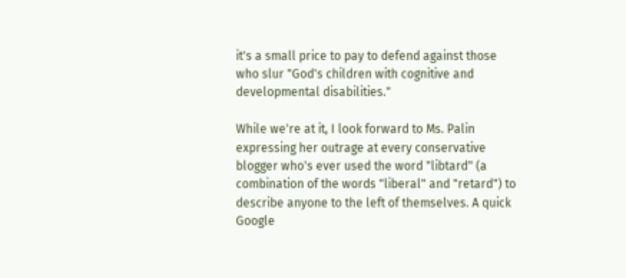it's a small price to pay to defend against those who slur "God's children with cognitive and developmental disabilities."

While we're at it, I look forward to Ms. Palin expressing her outrage at every conservative blogger who's ever used the word "libtard" (a combination of the words "liberal" and "retard") to describe anyone to the left of themselves. A quick Google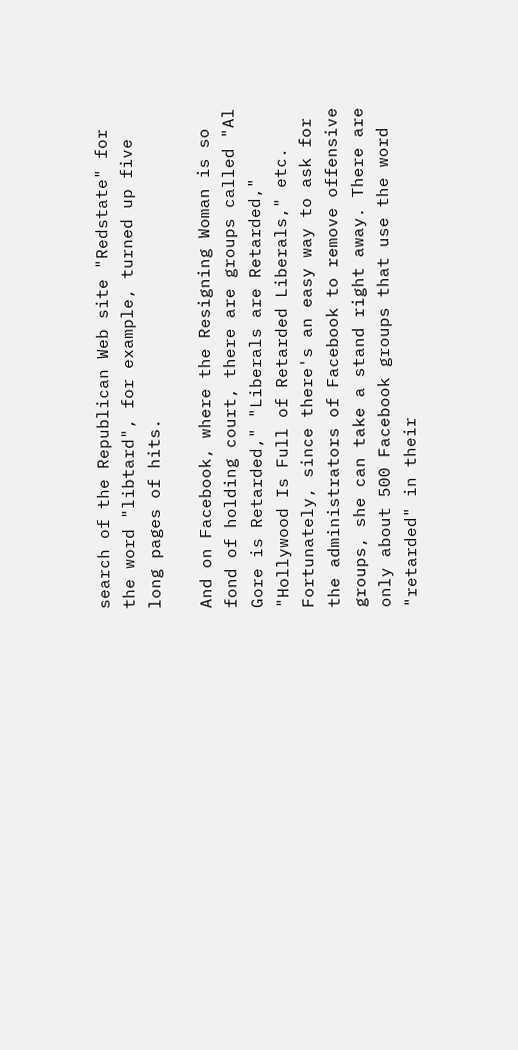search of the Republican Web site "Redstate" for the word "libtard", for example, turned up five long pages of hits.

And on Facebook, where the Resigning Woman is so fond of holding court, there are groups called "Al Gore is Retarded," "Liberals are Retarded," "Hollywood Is Full of Retarded Liberals," etc. Fortunately, since there's an easy way to ask for the administrators of Facebook to remove offensive groups, she can take a stand right away. There are only about 500 Facebook groups that use the word "retarded" in their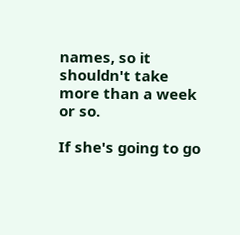names, so it shouldn't take more than a week or so.

If she's going to go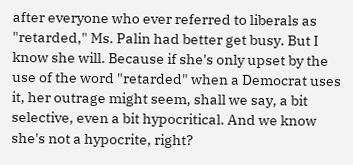after everyone who ever referred to liberals as "retarded," Ms. Palin had better get busy. But I know she will. Because if she's only upset by the use of the word "retarded" when a Democrat uses it, her outrage might seem, shall we say, a bit selective, even a bit hypocritical. And we know she's not a hypocrite, right?